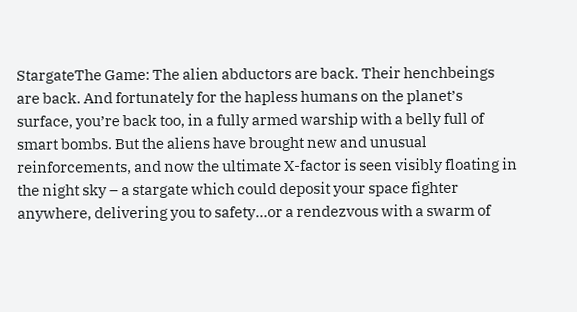StargateThe Game: The alien abductors are back. Their henchbeings are back. And fortunately for the hapless humans on the planet’s surface, you’re back too, in a fully armed warship with a belly full of smart bombs. But the aliens have brought new and unusual reinforcements, and now the ultimate X-factor is seen visibly floating in the night sky – a stargate which could deposit your space fighter anywhere, delivering you to safety…or a rendezvous with a swarm of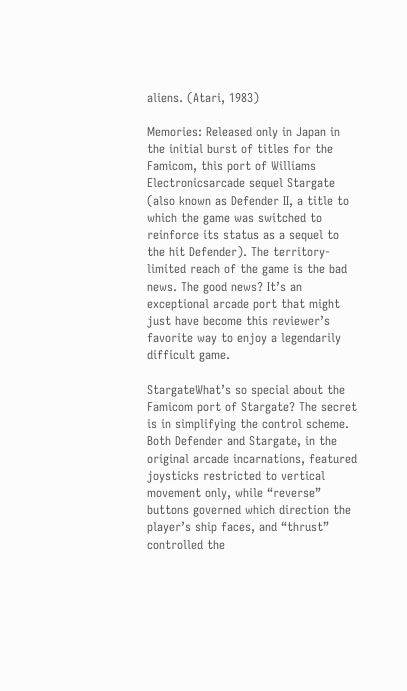aliens. (Atari, 1983)

Memories: Released only in Japan in the initial burst of titles for the Famicom, this port of Williams Electronicsarcade sequel Stargate (also known as Defender II, a title to which the game was switched to reinforce its status as a sequel to the hit Defender). The territory-limited reach of the game is the bad news. The good news? It’s an exceptional arcade port that might just have become this reviewer’s favorite way to enjoy a legendarily difficult game.

StargateWhat’s so special about the Famicom port of Stargate? The secret is in simplifying the control scheme. Both Defender and Stargate, in the original arcade incarnations, featured joysticks restricted to vertical movement only, while “reverse” buttons governed which direction the player’s ship faces, and “thrust” controlled the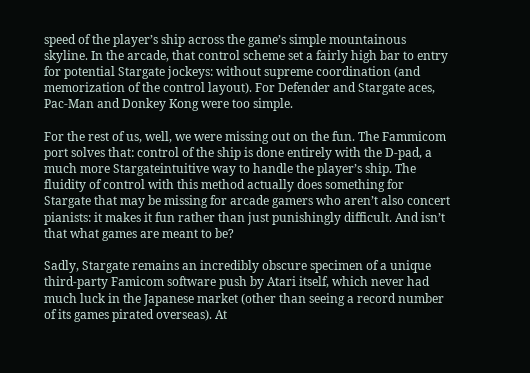speed of the player’s ship across the game’s simple mountainous skyline. In the arcade, that control scheme set a fairly high bar to entry for potential Stargate jockeys: without supreme coordination (and memorization of the control layout). For Defender and Stargate aces, Pac-Man and Donkey Kong were too simple.

For the rest of us, well, we were missing out on the fun. The Fammicom port solves that: control of the ship is done entirely with the D-pad, a much more Stargateintuitive way to handle the player’s ship. The fluidity of control with this method actually does something for Stargate that may be missing for arcade gamers who aren’t also concert pianists: it makes it fun rather than just punishingly difficult. And isn’t that what games are meant to be?

Sadly, Stargate remains an incredibly obscure specimen of a unique third-party Famicom software push by Atari itself, which never had much luck in the Japanese market (other than seeing a record number of its games pirated overseas). At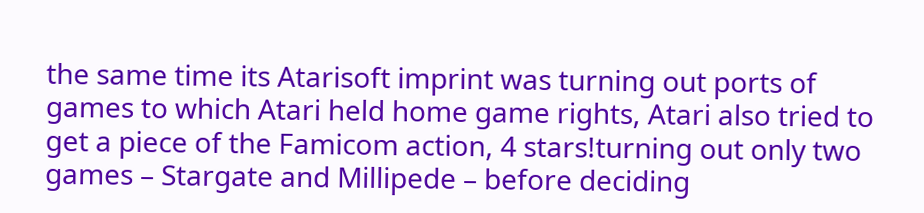the same time its Atarisoft imprint was turning out ports of games to which Atari held home game rights, Atari also tried to get a piece of the Famicom action, 4 stars!turning out only two games – Stargate and Millipede – before deciding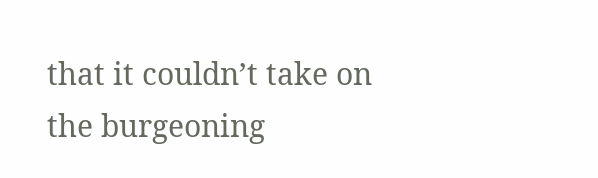that it couldn’t take on the burgeoning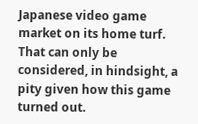Japanese video game market on its home turf. That can only be considered, in hindsight, a pity given how this game turned out.